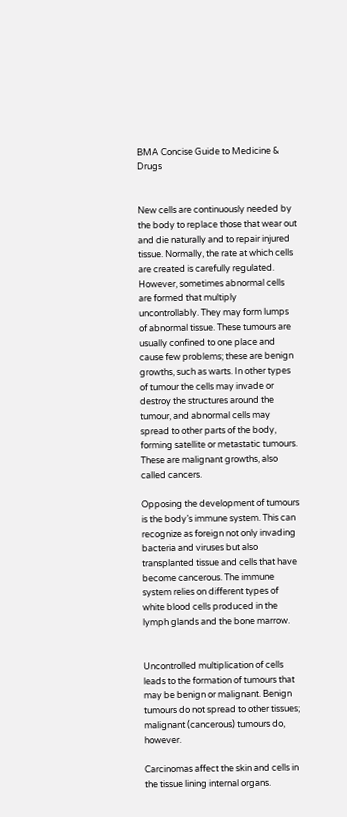BMA Concise Guide to Medicine & Drugs


New cells are continuously needed by the body to replace those that wear out and die naturally and to repair injured tissue. Normally, the rate at which cells are created is carefully regulated. However, sometimes abnormal cells are formed that multiply uncontrollably. They may form lumps of abnormal tissue. These tumours are usually confined to one place and cause few problems; these are benign growths, such as warts. In other types of tumour the cells may invade or destroy the structures around the tumour, and abnormal cells may spread to other parts of the body, forming satellite or metastatic tumours. These are malignant growths, also called cancers.

Opposing the development of tumours is the body’s immune system. This can recognize as foreign not only invading bacteria and viruses but also transplanted tissue and cells that have become cancerous. The immune system relies on different types of white blood cells produced in the lymph glands and the bone marrow.


Uncontrolled multiplication of cells leads to the formation of tumours that may be benign or malignant. Benign tumours do not spread to other tissues; malignant (cancerous) tumours do, however.

Carcinomas affect the skin and cells in the tissue lining internal organs.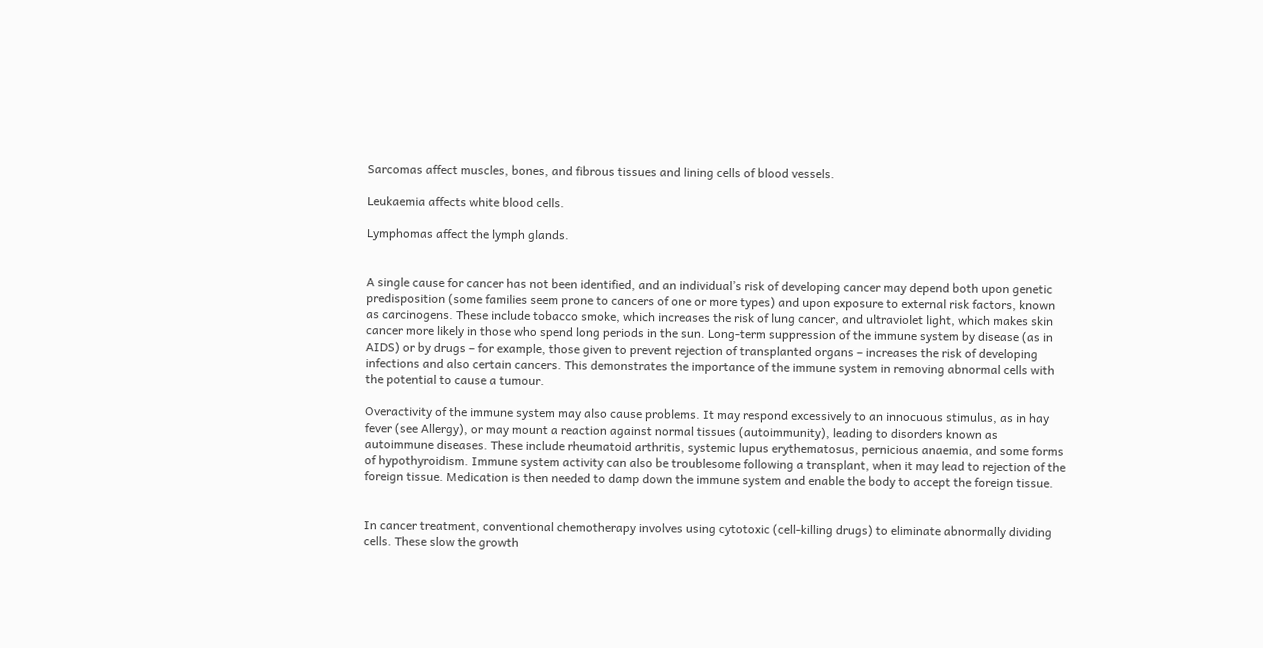Sarcomas affect muscles, bones, and fibrous tissues and lining cells of blood vessels.

Leukaemia affects white blood cells.

Lymphomas affect the lymph glands.


A single cause for cancer has not been identified, and an individual’s risk of developing cancer may depend both upon genetic predisposition (some families seem prone to cancers of one or more types) and upon exposure to external risk factors, known as carcinogens. These include tobacco smoke, which increases the risk of lung cancer, and ultraviolet light, which makes skin cancer more likely in those who spend long periods in the sun. Long-term suppression of the immune system by disease (as in AIDS) or by drugs – for example, those given to prevent rejection of transplanted organs – increases the risk of developing infections and also certain cancers. This demonstrates the importance of the immune system in removing abnormal cells with the potential to cause a tumour.

Overactivity of the immune system may also cause problems. It may respond excessively to an innocuous stimulus, as in hay fever (see Allergy), or may mount a reaction against normal tissues (autoimmunity), leading to disorders known as autoimmune diseases. These include rheumatoid arthritis, systemic lupus erythematosus, pernicious anaemia, and some forms of hypothyroidism. Immune system activity can also be troublesome following a transplant, when it may lead to rejection of the foreign tissue. Medication is then needed to damp down the immune system and enable the body to accept the foreign tissue.


In cancer treatment, conventional chemotherapy involves using cytotoxic (cell-killing drugs) to eliminate abnormally dividing cells. These slow the growth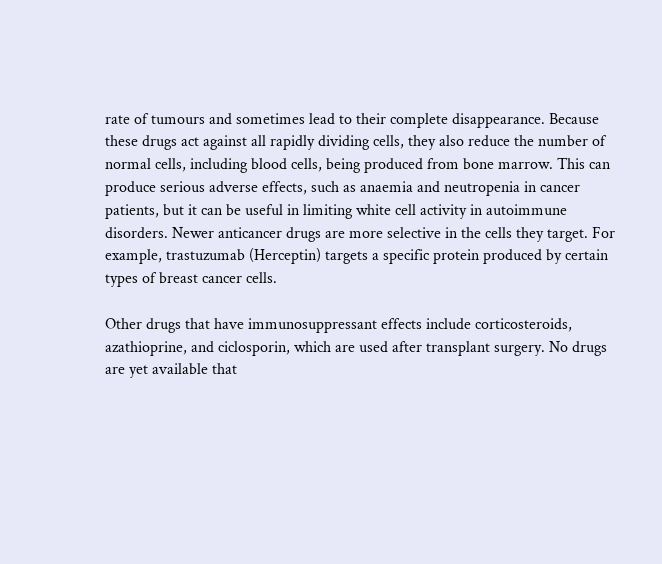rate of tumours and sometimes lead to their complete disappearance. Because these drugs act against all rapidly dividing cells, they also reduce the number of normal cells, including blood cells, being produced from bone marrow. This can produce serious adverse effects, such as anaemia and neutropenia in cancer patients, but it can be useful in limiting white cell activity in autoimmune disorders. Newer anticancer drugs are more selective in the cells they target. For example, trastuzumab (Herceptin) targets a specific protein produced by certain types of breast cancer cells.

Other drugs that have immunosuppressant effects include corticosteroids, azathioprine, and ciclosporin, which are used after transplant surgery. No drugs are yet available that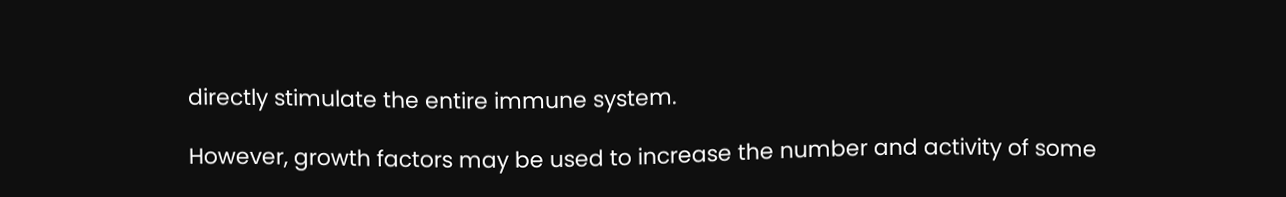directly stimulate the entire immune system.

However, growth factors may be used to increase the number and activity of some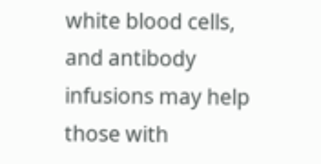white blood cells, and antibody infusions may help those with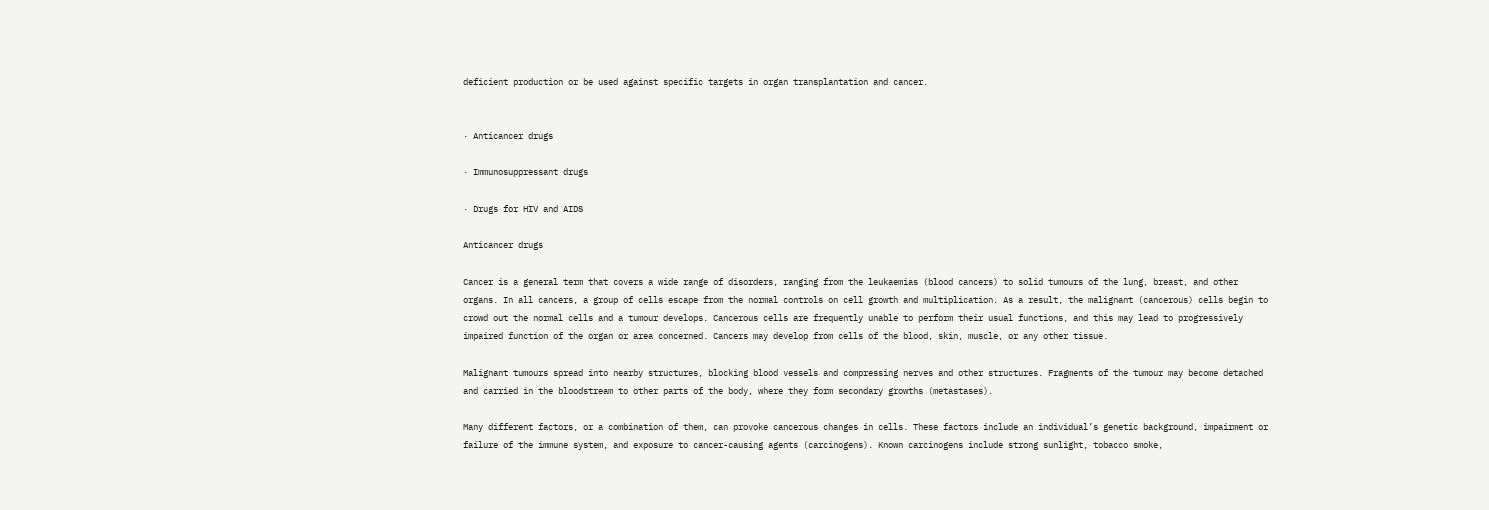deficient production or be used against specific targets in organ transplantation and cancer.


· Anticancer drugs

· Immunosuppressant drugs

· Drugs for HIV and AIDS

Anticancer drugs

Cancer is a general term that covers a wide range of disorders, ranging from the leukaemias (blood cancers) to solid tumours of the lung, breast, and other organs. In all cancers, a group of cells escape from the normal controls on cell growth and multiplication. As a result, the malignant (cancerous) cells begin to crowd out the normal cells and a tumour develops. Cancerous cells are frequently unable to perform their usual functions, and this may lead to progressively impaired function of the organ or area concerned. Cancers may develop from cells of the blood, skin, muscle, or any other tissue.

Malignant tumours spread into nearby structures, blocking blood vessels and compressing nerves and other structures. Fragments of the tumour may become detached and carried in the bloodstream to other parts of the body, where they form secondary growths (metastases).

Many different factors, or a combination of them, can provoke cancerous changes in cells. These factors include an individual’s genetic background, impairment or failure of the immune system, and exposure to cancer-causing agents (carcinogens). Known carcinogens include strong sunlight, tobacco smoke,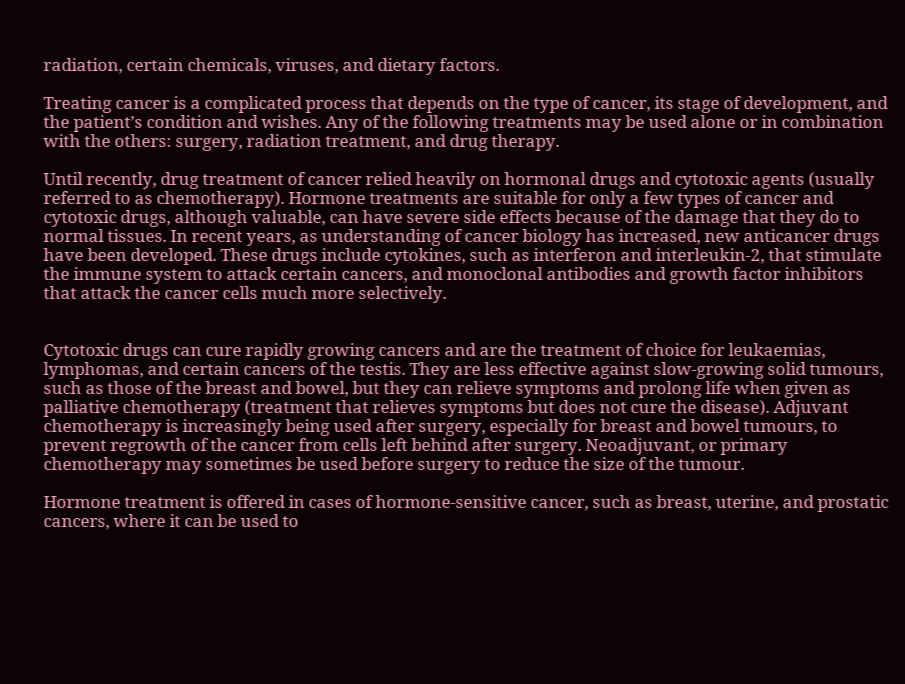radiation, certain chemicals, viruses, and dietary factors.

Treating cancer is a complicated process that depends on the type of cancer, its stage of development, and the patient’s condition and wishes. Any of the following treatments may be used alone or in combination with the others: surgery, radiation treatment, and drug therapy.

Until recently, drug treatment of cancer relied heavily on hormonal drugs and cytotoxic agents (usually referred to as chemotherapy). Hormone treatments are suitable for only a few types of cancer and cytotoxic drugs, although valuable, can have severe side effects because of the damage that they do to normal tissues. In recent years, as understanding of cancer biology has increased, new anticancer drugs have been developed. These drugs include cytokines, such as interferon and interleukin-2, that stimulate the immune system to attack certain cancers, and monoclonal antibodies and growth factor inhibitors that attack the cancer cells much more selectively.


Cytotoxic drugs can cure rapidly growing cancers and are the treatment of choice for leukaemias, lymphomas, and certain cancers of the testis. They are less effective against slow-growing solid tumours, such as those of the breast and bowel, but they can relieve symptoms and prolong life when given as palliative chemotherapy (treatment that relieves symptoms but does not cure the disease). Adjuvant chemotherapy is increasingly being used after surgery, especially for breast and bowel tumours, to prevent regrowth of the cancer from cells left behind after surgery. Neoadjuvant, or primary chemotherapy may sometimes be used before surgery to reduce the size of the tumour.

Hormone treatment is offered in cases of hormone-sensitive cancer, such as breast, uterine, and prostatic cancers, where it can be used to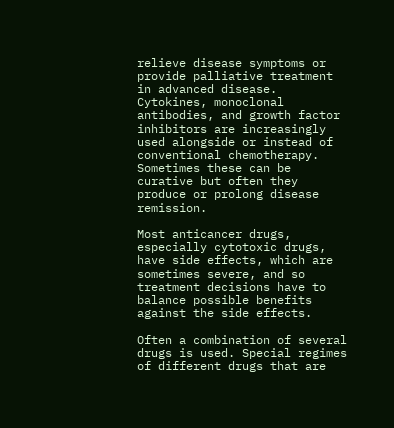relieve disease symptoms or provide palliative treatment in advanced disease. Cytokines, monoclonal antibodies, and growth factor inhibitors are increasingly used alongside or instead of conventional chemotherapy. Sometimes these can be curative but often they produce or prolong disease remission.

Most anticancer drugs, especially cytotoxic drugs, have side effects, which are sometimes severe, and so treatment decisions have to balance possible benefits against the side effects.

Often a combination of several drugs is used. Special regimes of different drugs that are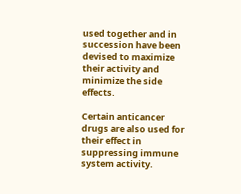used together and in succession have been devised to maximize their activity and minimize the side effects.

Certain anticancer drugs are also used for their effect in suppressing immune system activity.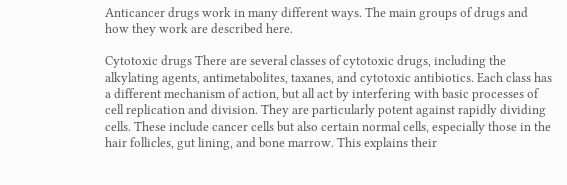Anticancer drugs work in many different ways. The main groups of drugs and how they work are described here.

Cytotoxic drugs There are several classes of cytotoxic drugs, including the alkylating agents, antimetabolites, taxanes, and cytotoxic antibiotics. Each class has a different mechanism of action, but all act by interfering with basic processes of cell replication and division. They are particularly potent against rapidly dividing cells. These include cancer cells but also certain normal cells, especially those in the hair follicles, gut lining, and bone marrow. This explains their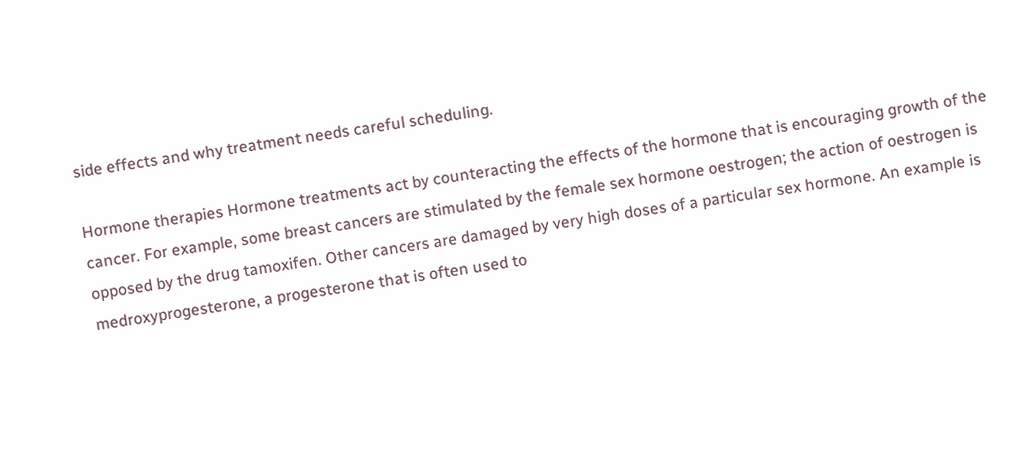side effects and why treatment needs careful scheduling.

Hormone therapies Hormone treatments act by counteracting the effects of the hormone that is encouraging growth of the cancer. For example, some breast cancers are stimulated by the female sex hormone oestrogen; the action of oestrogen is opposed by the drug tamoxifen. Other cancers are damaged by very high doses of a particular sex hormone. An example is medroxyprogesterone, a progesterone that is often used to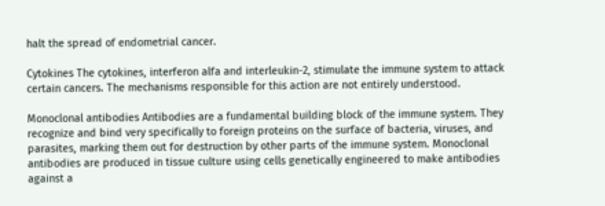halt the spread of endometrial cancer.

Cytokines The cytokines, interferon alfa and interleukin-2, stimulate the immune system to attack certain cancers. The mechanisms responsible for this action are not entirely understood.

Monoclonal antibodies Antibodies are a fundamental building block of the immune system. They recognize and bind very specifically to foreign proteins on the surface of bacteria, viruses, and parasites, marking them out for destruction by other parts of the immune system. Monoclonal antibodies are produced in tissue culture using cells genetically engineered to make antibodies against a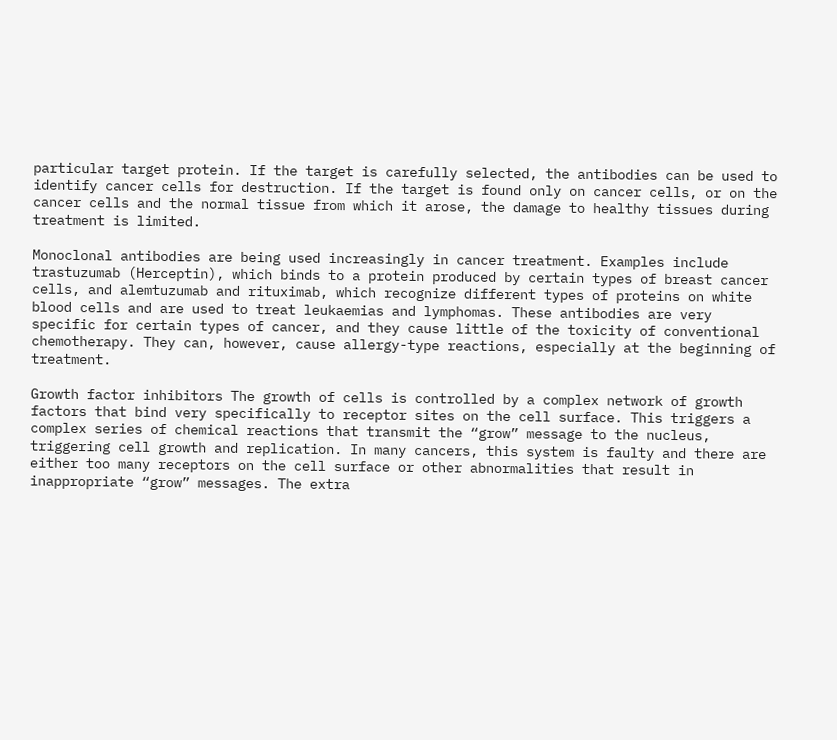particular target protein. If the target is carefully selected, the antibodies can be used to identify cancer cells for destruction. If the target is found only on cancer cells, or on the cancer cells and the normal tissue from which it arose, the damage to healthy tissues during treatment is limited.

Monoclonal antibodies are being used increasingly in cancer treatment. Examples include trastuzumab (Herceptin), which binds to a protein produced by certain types of breast cancer cells, and alemtuzumab and rituximab, which recognize different types of proteins on white blood cells and are used to treat leukaemias and lymphomas. These antibodies are very specific for certain types of cancer, and they cause little of the toxicity of conventional chemotherapy. They can, however, cause allergy-type reactions, especially at the beginning of treatment.

Growth factor inhibitors The growth of cells is controlled by a complex network of growth factors that bind very specifically to receptor sites on the cell surface. This triggers a complex series of chemical reactions that transmit the “grow” message to the nucleus, triggering cell growth and replication. In many cancers, this system is faulty and there are either too many receptors on the cell surface or other abnormalities that result in inappropriate “grow” messages. The extra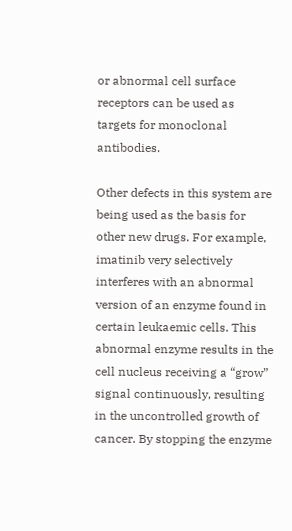or abnormal cell surface receptors can be used as targets for monoclonal antibodies.

Other defects in this system are being used as the basis for other new drugs. For example, imatinib very selectively interferes with an abnormal version of an enzyme found in certain leukaemic cells. This abnormal enzyme results in the cell nucleus receiving a “grow” signal continuously, resulting in the uncontrolled growth of cancer. By stopping the enzyme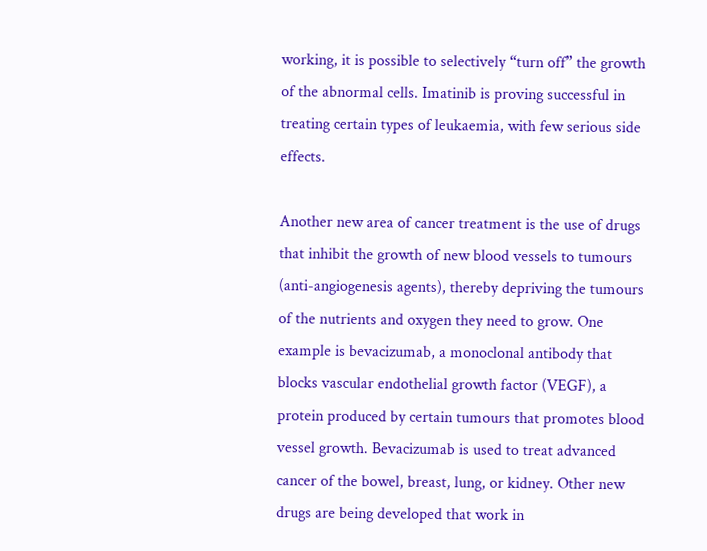working, it is possible to selectively “turn off” the growth of the abnormal cells. Imatinib is proving successful in treating certain types of leukaemia, with few serious side effects.

Another new area of cancer treatment is the use of drugs that inhibit the growth of new blood vessels to tumours (anti-angiogenesis agents), thereby depriving the tumours of the nutrients and oxygen they need to grow. One example is bevacizumab, a monoclonal antibody that blocks vascular endothelial growth factor (VEGF), a protein produced by certain tumours that promotes blood vessel growth. Bevacizumab is used to treat advanced cancer of the bowel, breast, lung, or kidney. Other new drugs are being developed that work in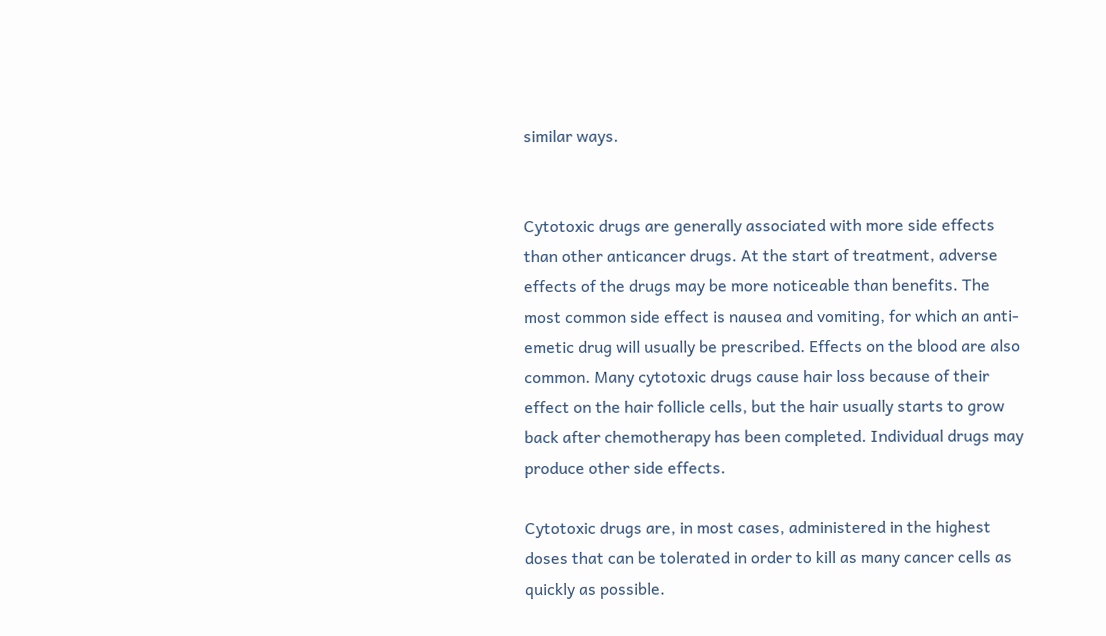similar ways.


Cytotoxic drugs are generally associated with more side effects than other anticancer drugs. At the start of treatment, adverse effects of the drugs may be more noticeable than benefits. The most common side effect is nausea and vomiting, for which an anti-emetic drug will usually be prescribed. Effects on the blood are also common. Many cytotoxic drugs cause hair loss because of their effect on the hair follicle cells, but the hair usually starts to grow back after chemotherapy has been completed. Individual drugs may produce other side effects.

Cytotoxic drugs are, in most cases, administered in the highest doses that can be tolerated in order to kill as many cancer cells as quickly as possible.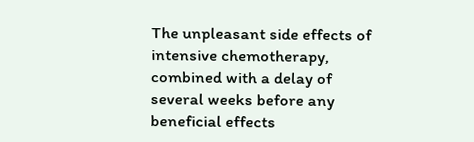The unpleasant side effects of intensive chemotherapy, combined with a delay of several weeks before any beneficial effects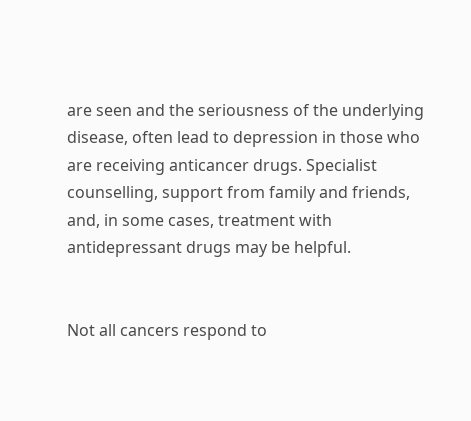are seen and the seriousness of the underlying disease, often lead to depression in those who are receiving anticancer drugs. Specialist counselling, support from family and friends, and, in some cases, treatment with antidepressant drugs may be helpful.


Not all cancers respond to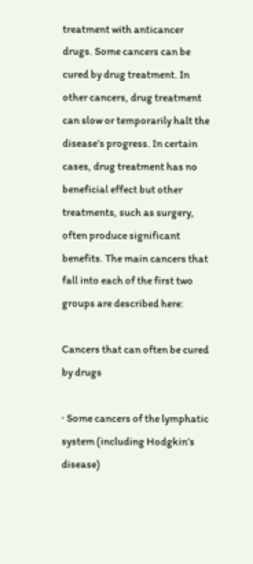treatment with anticancer drugs. Some cancers can be cured by drug treatment. In other cancers, drug treatment can slow or temporarily halt the disease’s progress. In certain cases, drug treatment has no beneficial effect but other treatments, such as surgery, often produce significant benefits. The main cancers that fall into each of the first two groups are described here:

Cancers that can often be cured by drugs

· Some cancers of the lymphatic system (including Hodgkin’s disease)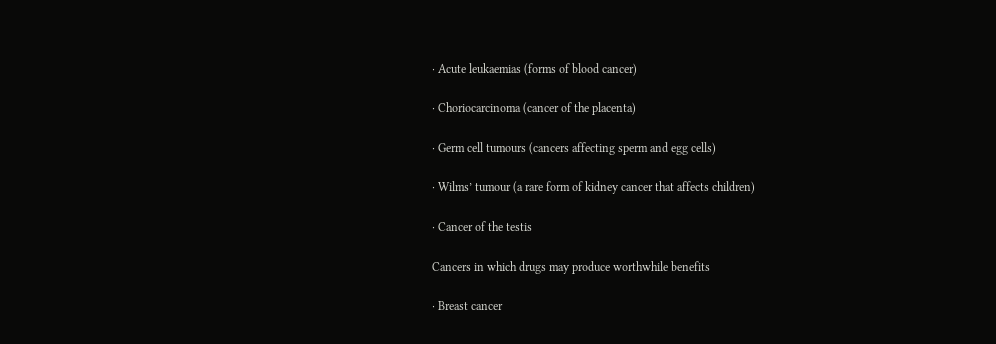· Acute leukaemias (forms of blood cancer)

· Choriocarcinoma (cancer of the placenta)

· Germ cell tumours (cancers affecting sperm and egg cells)

· Wilms’ tumour (a rare form of kidney cancer that affects children)

· Cancer of the testis

Cancers in which drugs may produce worthwhile benefits

· Breast cancer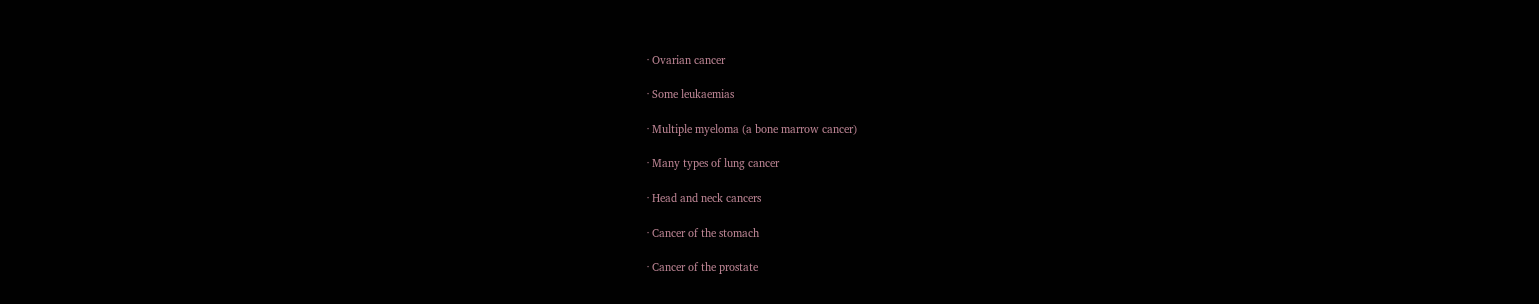· Ovarian cancer

· Some leukaemias

· Multiple myeloma (a bone marrow cancer)

· Many types of lung cancer

· Head and neck cancers

· Cancer of the stomach

· Cancer of the prostate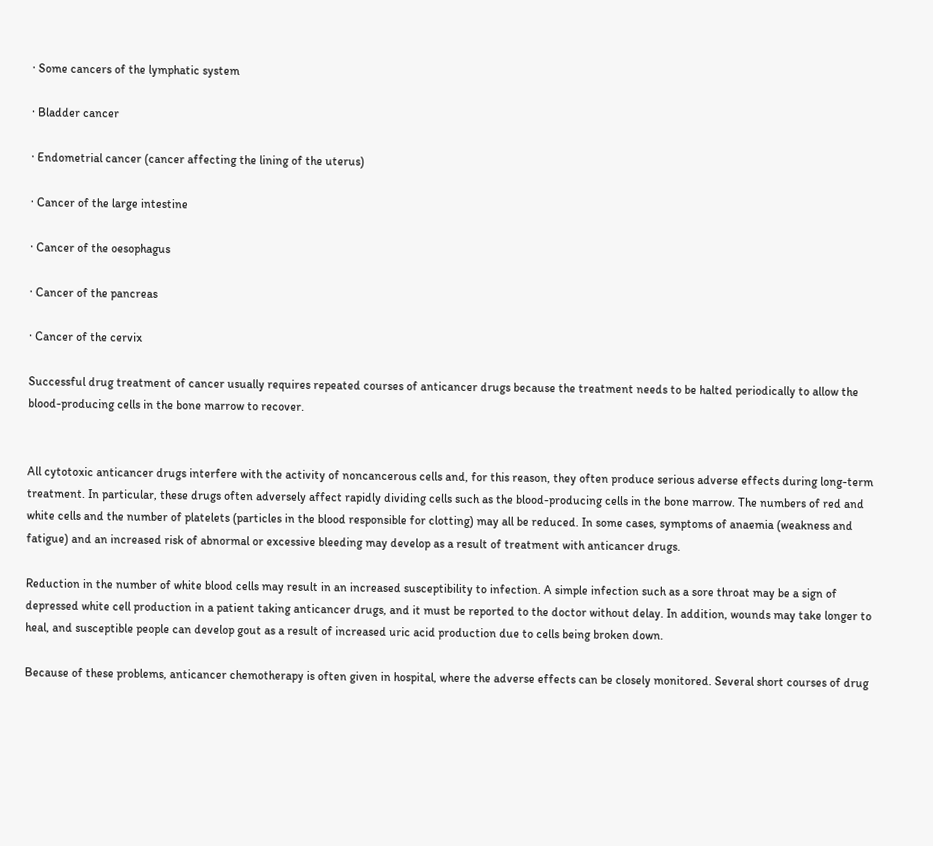· Some cancers of the lymphatic system

· Bladder cancer

· Endometrial cancer (cancer affecting the lining of the uterus)

· Cancer of the large intestine

· Cancer of the oesophagus

· Cancer of the pancreas

· Cancer of the cervix

Successful drug treatment of cancer usually requires repeated courses of anticancer drugs because the treatment needs to be halted periodically to allow the blood-producing cells in the bone marrow to recover.


All cytotoxic anticancer drugs interfere with the activity of noncancerous cells and, for this reason, they often produce serious adverse effects during long-term treatment. In particular, these drugs often adversely affect rapidly dividing cells such as the blood-producing cells in the bone marrow. The numbers of red and white cells and the number of platelets (particles in the blood responsible for clotting) may all be reduced. In some cases, symptoms of anaemia (weakness and fatigue) and an increased risk of abnormal or excessive bleeding may develop as a result of treatment with anticancer drugs.

Reduction in the number of white blood cells may result in an increased susceptibility to infection. A simple infection such as a sore throat may be a sign of depressed white cell production in a patient taking anticancer drugs, and it must be reported to the doctor without delay. In addition, wounds may take longer to heal, and susceptible people can develop gout as a result of increased uric acid production due to cells being broken down.

Because of these problems, anticancer chemotherapy is often given in hospital, where the adverse effects can be closely monitored. Several short courses of drug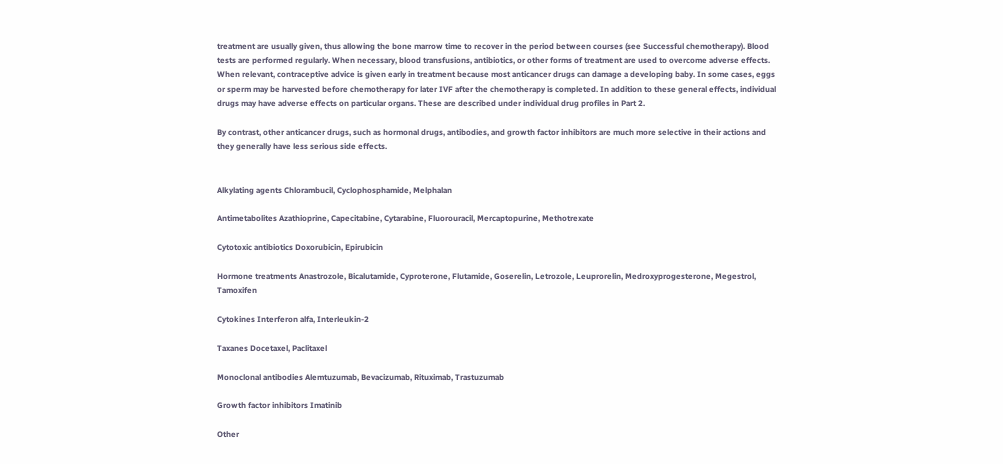treatment are usually given, thus allowing the bone marrow time to recover in the period between courses (see Successful chemotherapy). Blood tests are performed regularly. When necessary, blood transfusions, antibiotics, or other forms of treatment are used to overcome adverse effects. When relevant, contraceptive advice is given early in treatment because most anticancer drugs can damage a developing baby. In some cases, eggs or sperm may be harvested before chemotherapy for later IVF after the chemotherapy is completed. In addition to these general effects, individual drugs may have adverse effects on particular organs. These are described under individual drug profiles in Part 2.

By contrast, other anticancer drugs, such as hormonal drugs, antibodies, and growth factor inhibitors are much more selective in their actions and they generally have less serious side effects.


Alkylating agents Chlorambucil, Cyclophosphamide, Melphalan

Antimetabolites Azathioprine, Capecitabine, Cytarabine, Fluorouracil, Mercaptopurine, Methotrexate

Cytotoxic antibiotics Doxorubicin, Epirubicin

Hormone treatments Anastrozole, Bicalutamide, Cyproterone, Flutamide, Goserelin, Letrozole, Leuprorelin, Medroxyprogesterone, Megestrol, Tamoxifen

Cytokines Interferon alfa, Interleukin-2

Taxanes Docetaxel, Paclitaxel

Monoclonal antibodies Alemtuzumab, Bevacizumab, Rituximab, Trastuzumab

Growth factor inhibitors Imatinib

Other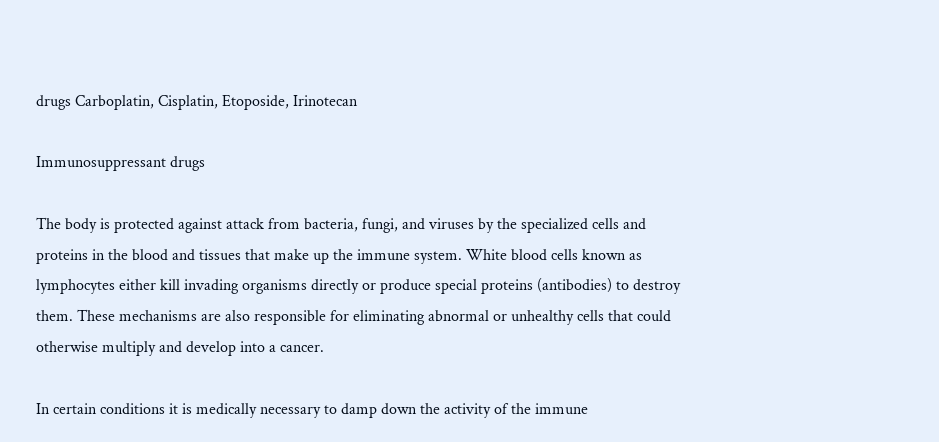drugs Carboplatin, Cisplatin, Etoposide, Irinotecan

Immunosuppressant drugs

The body is protected against attack from bacteria, fungi, and viruses by the specialized cells and proteins in the blood and tissues that make up the immune system. White blood cells known as lymphocytes either kill invading organisms directly or produce special proteins (antibodies) to destroy them. These mechanisms are also responsible for eliminating abnormal or unhealthy cells that could otherwise multiply and develop into a cancer.

In certain conditions it is medically necessary to damp down the activity of the immune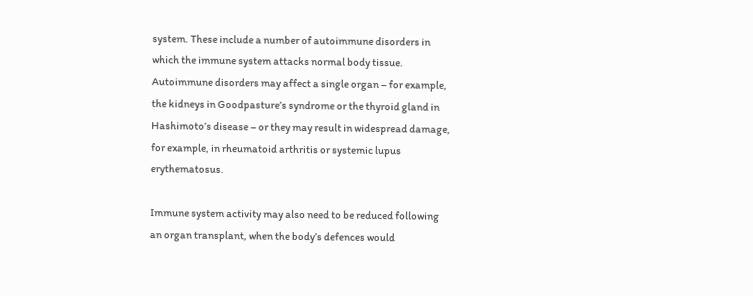system. These include a number of autoimmune disorders in which the immune system attacks normal body tissue. Autoimmune disorders may affect a single organ – for example, the kidneys in Goodpasture’s syndrome or the thyroid gland in Hashimoto’s disease – or they may result in widespread damage, for example, in rheumatoid arthritis or systemic lupus erythematosus.

Immune system activity may also need to be reduced following an organ transplant, when the body’s defences would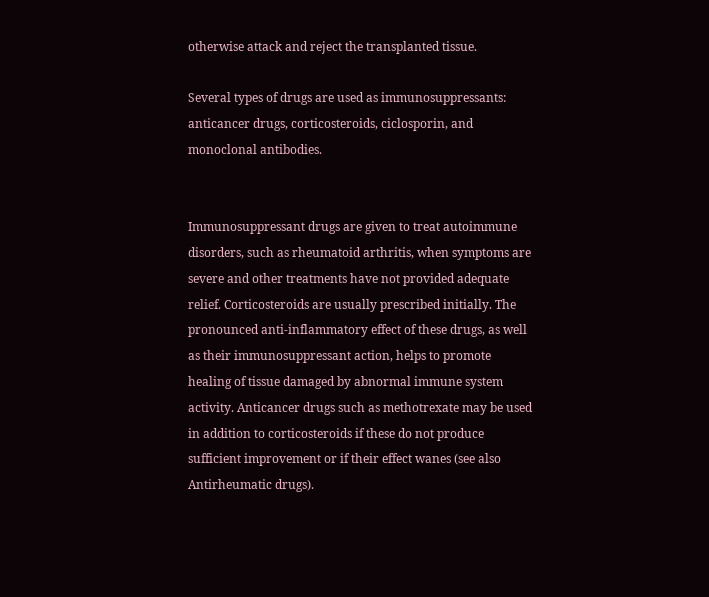otherwise attack and reject the transplanted tissue.

Several types of drugs are used as immunosuppressants: anticancer drugs, corticosteroids, ciclosporin, and monoclonal antibodies.


Immunosuppressant drugs are given to treat autoimmune disorders, such as rheumatoid arthritis, when symptoms are severe and other treatments have not provided adequate relief. Corticosteroids are usually prescribed initially. The pronounced anti-inflammatory effect of these drugs, as well as their immunosuppressant action, helps to promote healing of tissue damaged by abnormal immune system activity. Anticancer drugs such as methotrexate may be used in addition to corticosteroids if these do not produce sufficient improvement or if their effect wanes (see also Antirheumatic drugs).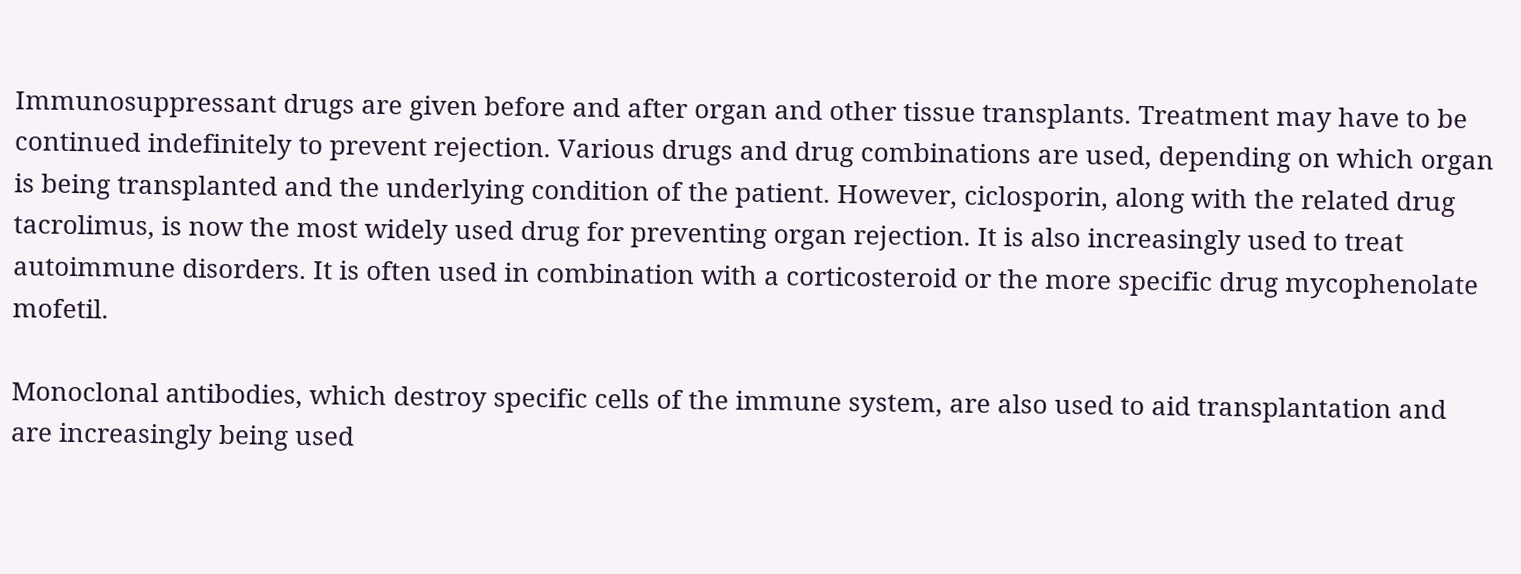Immunosuppressant drugs are given before and after organ and other tissue transplants. Treatment may have to be continued indefinitely to prevent rejection. Various drugs and drug combinations are used, depending on which organ is being transplanted and the underlying condition of the patient. However, ciclosporin, along with the related drug tacrolimus, is now the most widely used drug for preventing organ rejection. It is also increasingly used to treat autoimmune disorders. It is often used in combination with a corticosteroid or the more specific drug mycophenolate mofetil.

Monoclonal antibodies, which destroy specific cells of the immune system, are also used to aid transplantation and are increasingly being used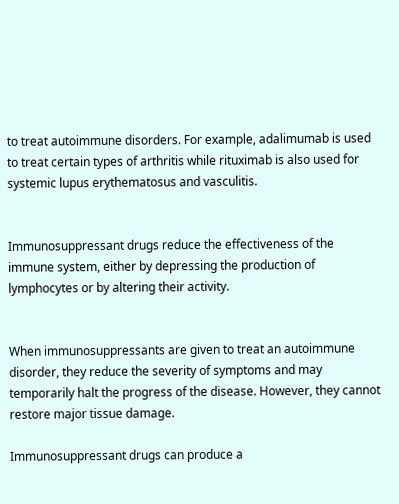to treat autoimmune disorders. For example, adalimumab is used to treat certain types of arthritis while rituximab is also used for systemic lupus erythematosus and vasculitis.


Immunosuppressant drugs reduce the effectiveness of the immune system, either by depressing the production of lymphocytes or by altering their activity.


When immunosuppressants are given to treat an autoimmune disorder, they reduce the severity of symptoms and may temporarily halt the progress of the disease. However, they cannot restore major tissue damage.

Immunosuppressant drugs can produce a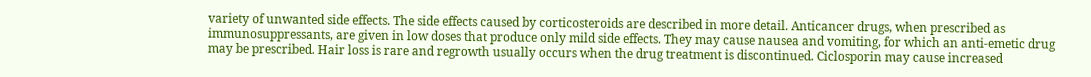variety of unwanted side effects. The side effects caused by corticosteroids are described in more detail. Anticancer drugs, when prescribed as immunosuppressants, are given in low doses that produce only mild side effects. They may cause nausea and vomiting, for which an anti-emetic drug may be prescribed. Hair loss is rare and regrowth usually occurs when the drug treatment is discontinued. Ciclosporin may cause increased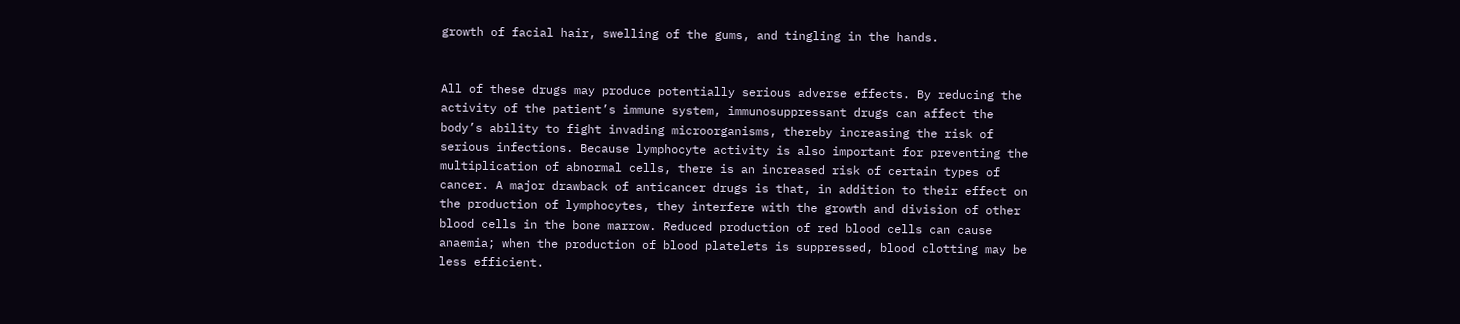growth of facial hair, swelling of the gums, and tingling in the hands.


All of these drugs may produce potentially serious adverse effects. By reducing the activity of the patient’s immune system, immunosuppressant drugs can affect the body’s ability to fight invading microorganisms, thereby increasing the risk of serious infections. Because lymphocyte activity is also important for preventing the multiplication of abnormal cells, there is an increased risk of certain types of cancer. A major drawback of anticancer drugs is that, in addition to their effect on the production of lymphocytes, they interfere with the growth and division of other blood cells in the bone marrow. Reduced production of red blood cells can cause anaemia; when the production of blood platelets is suppressed, blood clotting may be less efficient.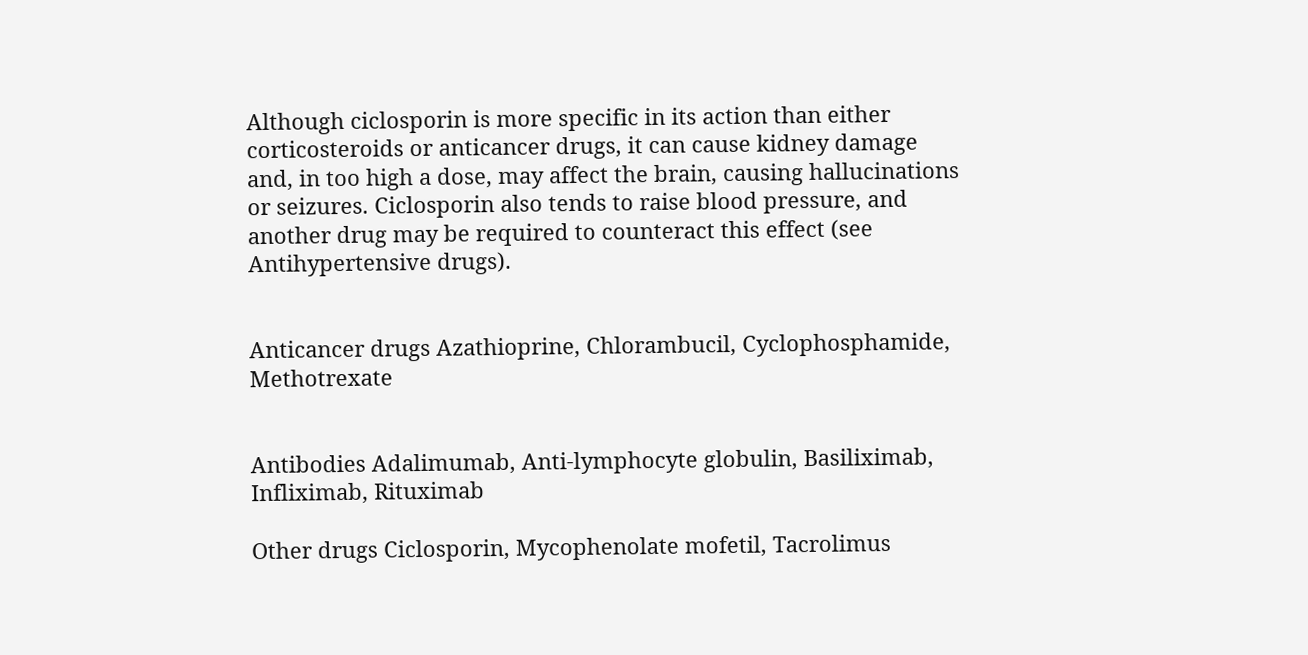Although ciclosporin is more specific in its action than either corticosteroids or anticancer drugs, it can cause kidney damage and, in too high a dose, may affect the brain, causing hallucinations or seizures. Ciclosporin also tends to raise blood pressure, and another drug may be required to counteract this effect (see Antihypertensive drugs).


Anticancer drugs Azathioprine, Chlorambucil, Cyclophosphamide, Methotrexate


Antibodies Adalimumab, Anti-lymphocyte globulin, Basiliximab, Infliximab, Rituximab

Other drugs Ciclosporin, Mycophenolate mofetil, Tacrolimus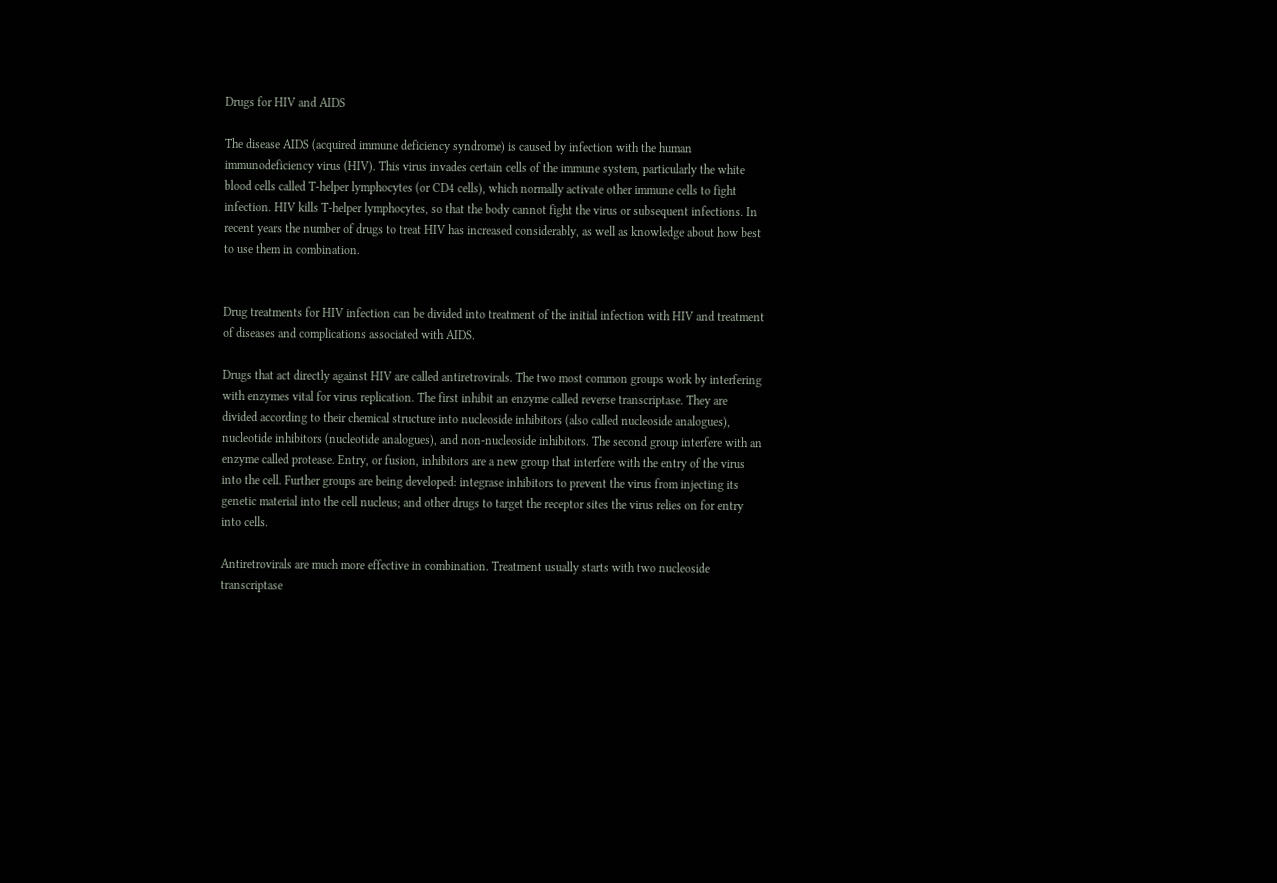Drugs for HIV and AIDS

The disease AIDS (acquired immune deficiency syndrome) is caused by infection with the human immunodeficiency virus (HIV). This virus invades certain cells of the immune system, particularly the white blood cells called T-helper lymphocytes (or CD4 cells), which normally activate other immune cells to fight infection. HIV kills T-helper lymphocytes, so that the body cannot fight the virus or subsequent infections. In recent years the number of drugs to treat HIV has increased considerably, as well as knowledge about how best to use them in combination.


Drug treatments for HIV infection can be divided into treatment of the initial infection with HIV and treatment of diseases and complications associated with AIDS.

Drugs that act directly against HIV are called antiretrovirals. The two most common groups work by interfering with enzymes vital for virus replication. The first inhibit an enzyme called reverse transcriptase. They are divided according to their chemical structure into nucleoside inhibitors (also called nucleoside analogues), nucleotide inhibitors (nucleotide analogues), and non-nucleoside inhibitors. The second group interfere with an enzyme called protease. Entry, or fusion, inhibitors are a new group that interfere with the entry of the virus into the cell. Further groups are being developed: integrase inhibitors to prevent the virus from injecting its genetic material into the cell nucleus; and other drugs to target the receptor sites the virus relies on for entry into cells.

Antiretrovirals are much more effective in combination. Treatment usually starts with two nucleoside transcriptase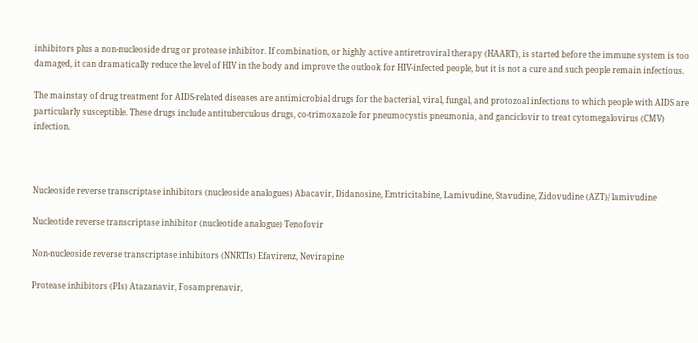inhibitors plus a non-nucleoside drug or protease inhibitor. If combination, or highly active antiretroviral therapy (HAART), is started before the immune system is too damaged, it can dramatically reduce the level of HIV in the body and improve the outlook for HIV-infected people, but it is not a cure and such people remain infectious.

The mainstay of drug treatment for AIDS-related diseases are antimicrobial drugs for the bacterial, viral, fungal, and protozoal infections to which people with AIDS are particularly susceptible. These drugs include antituberculous drugs, co-trimoxazole for pneumocystis pneumonia, and ganciclovir to treat cytomegalovirus (CMV) infection.



Nucleoside reverse transcriptase inhibitors (nucleoside analogues) Abacavir, Didanosine, Emtricitabine, Lamivudine, Stavudine, Zidovudine (AZT)/ lamivudine

Nucleotide reverse transcriptase inhibitor (nucleotide analogue) Tenofovir

Non-nucleoside reverse transcriptase inhibitors (NNRTIs) Efavirenz, Nevirapine

Protease inhibitors (PIs) Atazanavir, Fosamprenavir,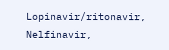Lopinavir/ritonavir, Nelfinavir,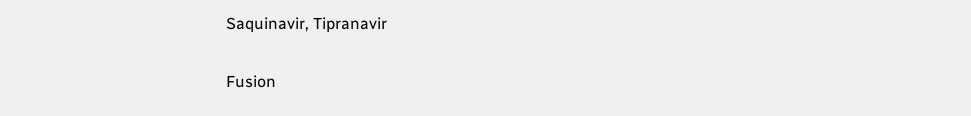Saquinavir, Tipranavir

Fusion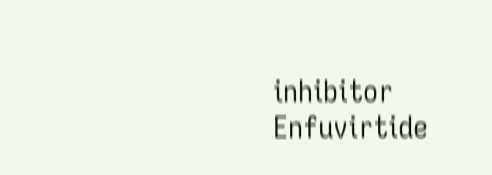inhibitor Enfuvirtide